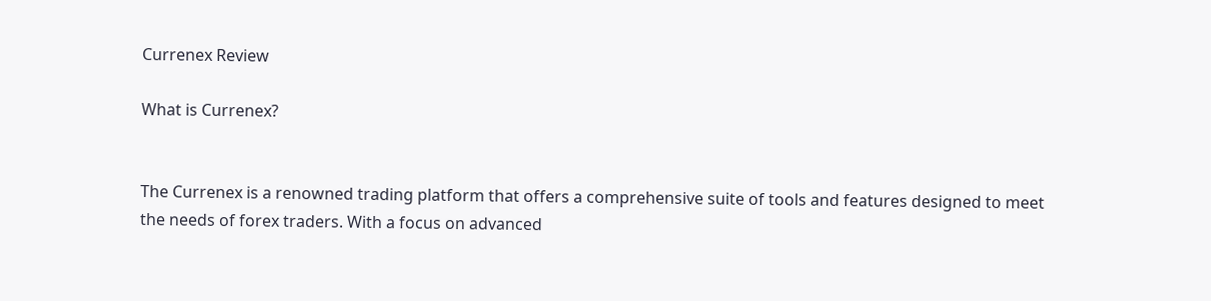Currenex Review

What is Currenex?


The Currenex is a renowned trading platform that offers a comprehensive suite of tools and features designed to meet the needs of forex traders. With a focus on advanced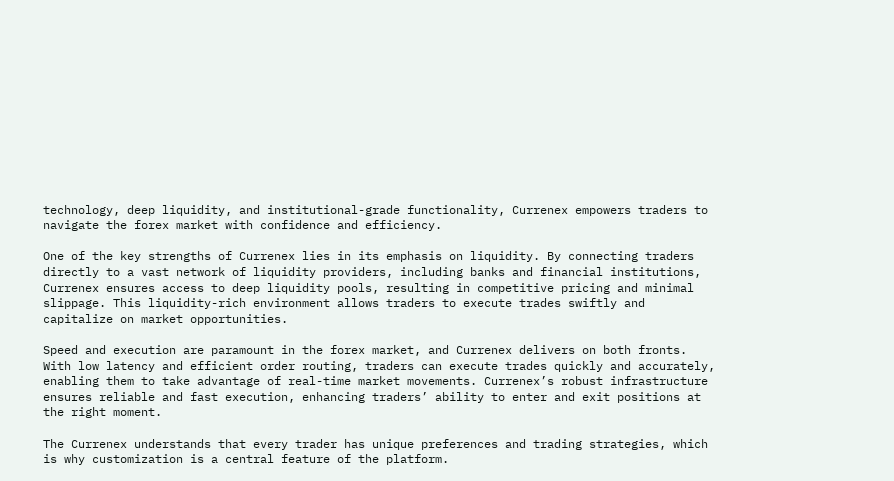technology, deep liquidity, and institutional-grade functionality, Currenex empowers traders to navigate the forex market with confidence and efficiency.

One of the key strengths of Currenex lies in its emphasis on liquidity. By connecting traders directly to a vast network of liquidity providers, including banks and financial institutions, Currenex ensures access to deep liquidity pools, resulting in competitive pricing and minimal slippage. This liquidity-rich environment allows traders to execute trades swiftly and capitalize on market opportunities.

Speed and execution are paramount in the forex market, and Currenex delivers on both fronts. With low latency and efficient order routing, traders can execute trades quickly and accurately, enabling them to take advantage of real-time market movements. Currenex’s robust infrastructure ensures reliable and fast execution, enhancing traders’ ability to enter and exit positions at the right moment.

The Currenex understands that every trader has unique preferences and trading strategies, which is why customization is a central feature of the platform.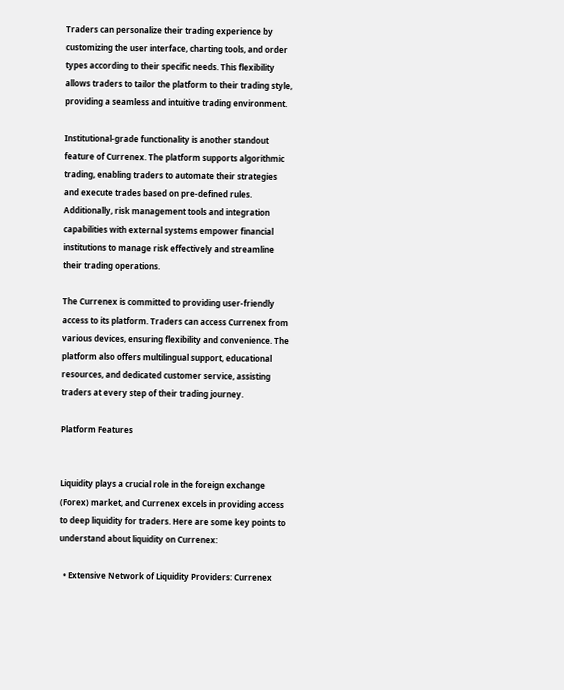Traders can personalize their trading experience by customizing the user interface, charting tools, and order types according to their specific needs. This flexibility allows traders to tailor the platform to their trading style, providing a seamless and intuitive trading environment.

Institutional-grade functionality is another standout feature of Currenex. The platform supports algorithmic trading, enabling traders to automate their strategies and execute trades based on pre-defined rules. Additionally, risk management tools and integration capabilities with external systems empower financial institutions to manage risk effectively and streamline their trading operations.

The Currenex is committed to providing user-friendly access to its platform. Traders can access Currenex from various devices, ensuring flexibility and convenience. The platform also offers multilingual support, educational resources, and dedicated customer service, assisting traders at every step of their trading journey.

Platform Features


Liquidity plays a crucial role in the foreign exchange (Forex) market, and Currenex excels in providing access to deep liquidity for traders. Here are some key points to understand about liquidity on Currenex:

  • Extensive Network of Liquidity Providers: Currenex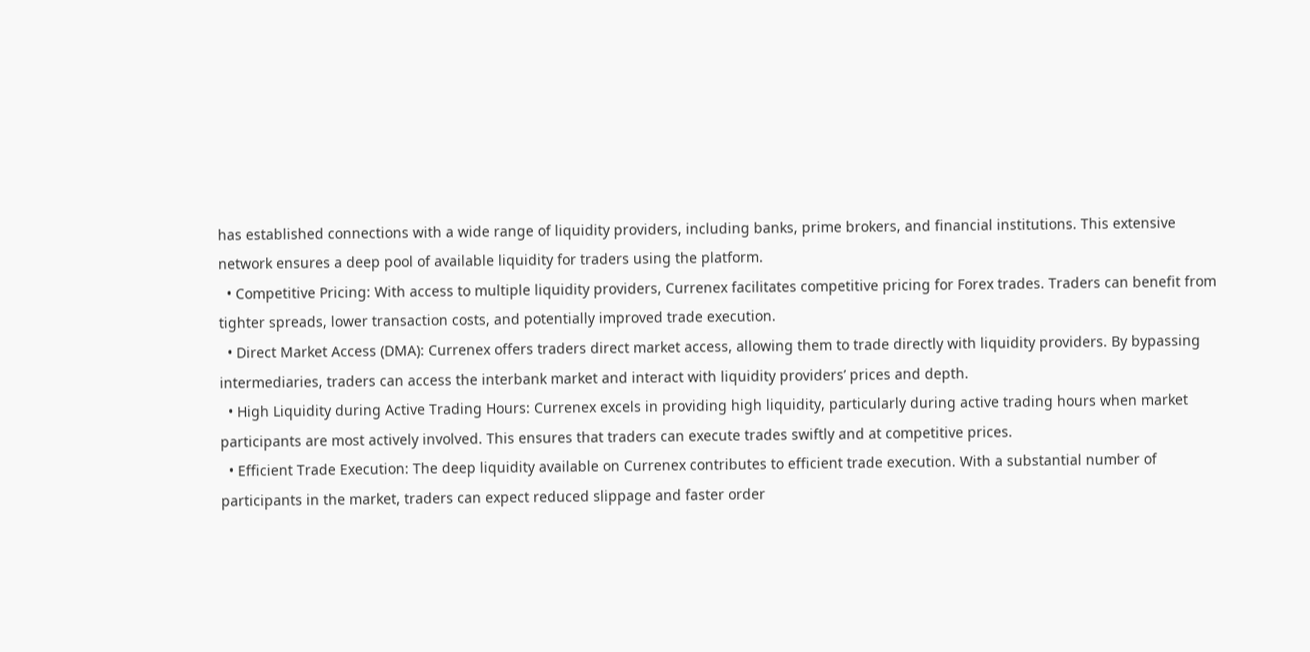has established connections with a wide range of liquidity providers, including banks, prime brokers, and financial institutions. This extensive network ensures a deep pool of available liquidity for traders using the platform.
  • Competitive Pricing: With access to multiple liquidity providers, Currenex facilitates competitive pricing for Forex trades. Traders can benefit from tighter spreads, lower transaction costs, and potentially improved trade execution.
  • Direct Market Access (DMA): Currenex offers traders direct market access, allowing them to trade directly with liquidity providers. By bypassing intermediaries, traders can access the interbank market and interact with liquidity providers’ prices and depth.
  • High Liquidity during Active Trading Hours: Currenex excels in providing high liquidity, particularly during active trading hours when market participants are most actively involved. This ensures that traders can execute trades swiftly and at competitive prices.
  • Efficient Trade Execution: The deep liquidity available on Currenex contributes to efficient trade execution. With a substantial number of participants in the market, traders can expect reduced slippage and faster order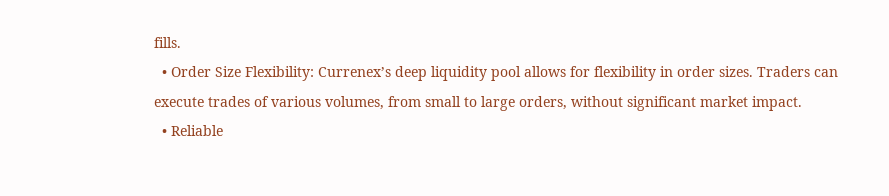fills.
  • Order Size Flexibility: Currenex’s deep liquidity pool allows for flexibility in order sizes. Traders can execute trades of various volumes, from small to large orders, without significant market impact.
  • Reliable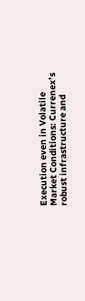Execution even in Volatile Market Conditions: Currenex’s robust infrastructure and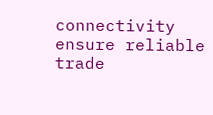connectivity ensure reliable trade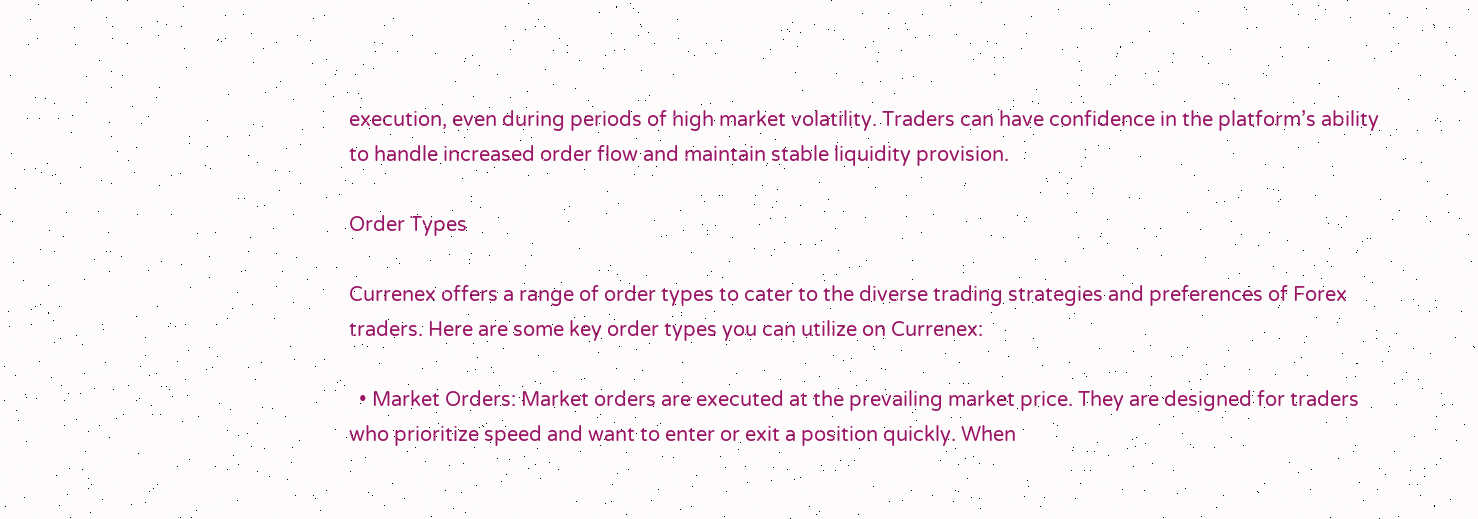execution, even during periods of high market volatility. Traders can have confidence in the platform’s ability to handle increased order flow and maintain stable liquidity provision.

Order Types

Currenex offers a range of order types to cater to the diverse trading strategies and preferences of Forex traders. Here are some key order types you can utilize on Currenex:

  • Market Orders: Market orders are executed at the prevailing market price. They are designed for traders who prioritize speed and want to enter or exit a position quickly. When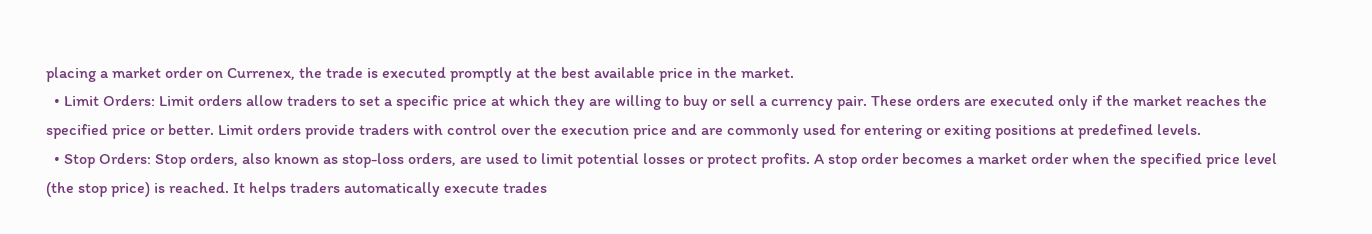placing a market order on Currenex, the trade is executed promptly at the best available price in the market.
  • Limit Orders: Limit orders allow traders to set a specific price at which they are willing to buy or sell a currency pair. These orders are executed only if the market reaches the specified price or better. Limit orders provide traders with control over the execution price and are commonly used for entering or exiting positions at predefined levels.
  • Stop Orders: Stop orders, also known as stop-loss orders, are used to limit potential losses or protect profits. A stop order becomes a market order when the specified price level (the stop price) is reached. It helps traders automatically execute trades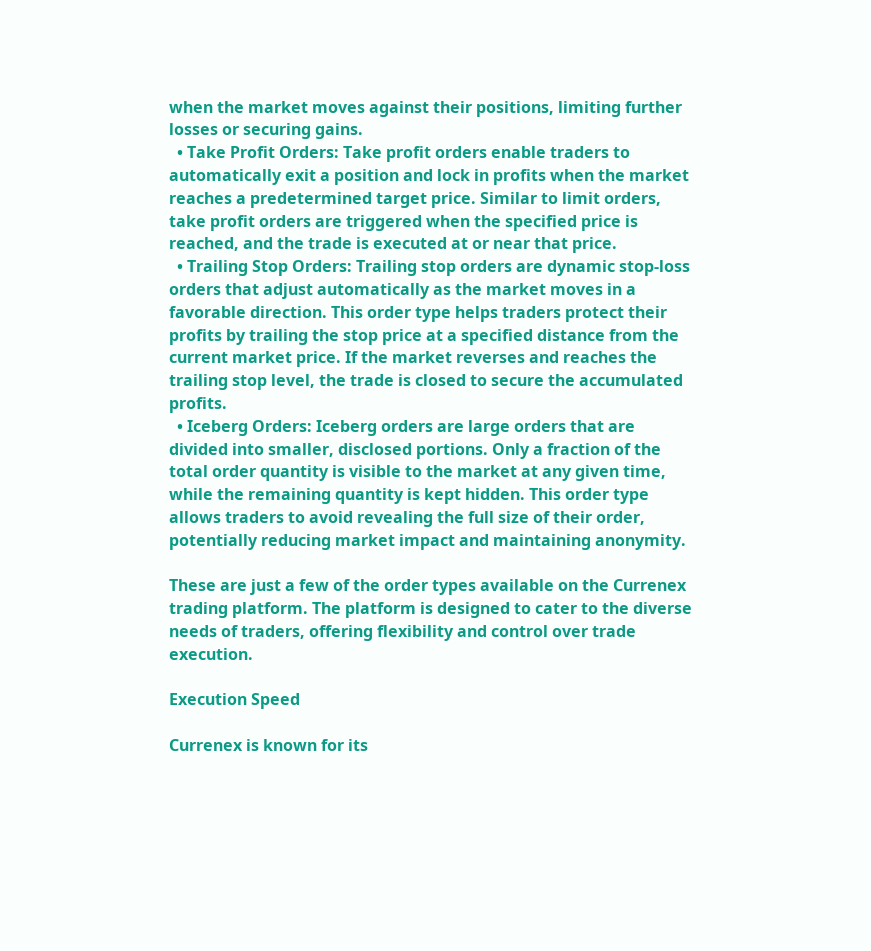when the market moves against their positions, limiting further losses or securing gains.
  • Take Profit Orders: Take profit orders enable traders to automatically exit a position and lock in profits when the market reaches a predetermined target price. Similar to limit orders, take profit orders are triggered when the specified price is reached, and the trade is executed at or near that price.
  • Trailing Stop Orders: Trailing stop orders are dynamic stop-loss orders that adjust automatically as the market moves in a favorable direction. This order type helps traders protect their profits by trailing the stop price at a specified distance from the current market price. If the market reverses and reaches the trailing stop level, the trade is closed to secure the accumulated profits.
  • Iceberg Orders: Iceberg orders are large orders that are divided into smaller, disclosed portions. Only a fraction of the total order quantity is visible to the market at any given time, while the remaining quantity is kept hidden. This order type allows traders to avoid revealing the full size of their order, potentially reducing market impact and maintaining anonymity.

These are just a few of the order types available on the Currenex trading platform. The platform is designed to cater to the diverse needs of traders, offering flexibility and control over trade execution.

Execution Speed

Currenex is known for its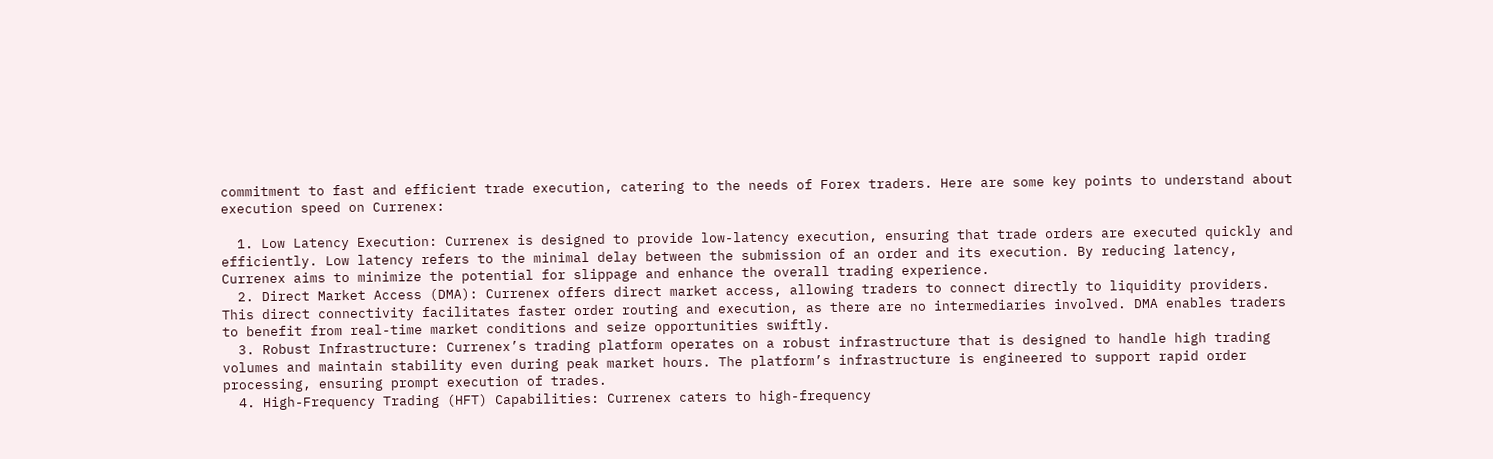commitment to fast and efficient trade execution, catering to the needs of Forex traders. Here are some key points to understand about execution speed on Currenex:

  1. Low Latency Execution: Currenex is designed to provide low-latency execution, ensuring that trade orders are executed quickly and efficiently. Low latency refers to the minimal delay between the submission of an order and its execution. By reducing latency, Currenex aims to minimize the potential for slippage and enhance the overall trading experience.
  2. Direct Market Access (DMA): Currenex offers direct market access, allowing traders to connect directly to liquidity providers. This direct connectivity facilitates faster order routing and execution, as there are no intermediaries involved. DMA enables traders to benefit from real-time market conditions and seize opportunities swiftly.
  3. Robust Infrastructure: Currenex’s trading platform operates on a robust infrastructure that is designed to handle high trading volumes and maintain stability even during peak market hours. The platform’s infrastructure is engineered to support rapid order processing, ensuring prompt execution of trades.
  4. High-Frequency Trading (HFT) Capabilities: Currenex caters to high-frequency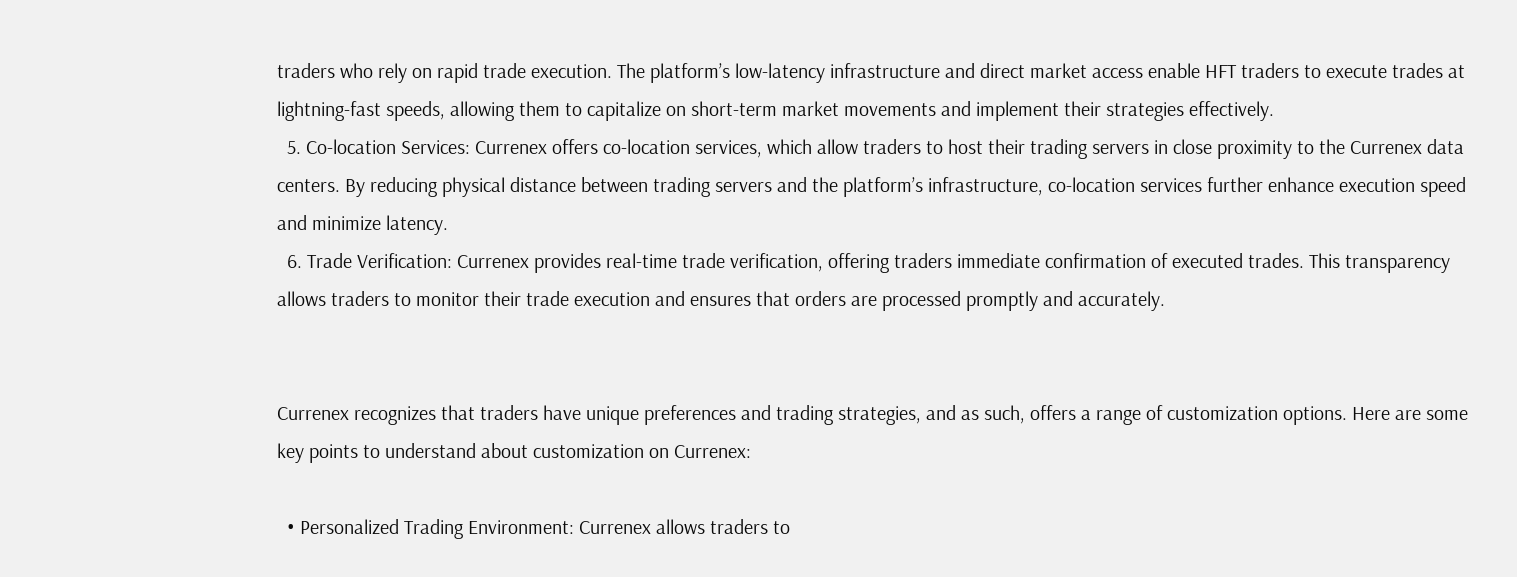traders who rely on rapid trade execution. The platform’s low-latency infrastructure and direct market access enable HFT traders to execute trades at lightning-fast speeds, allowing them to capitalize on short-term market movements and implement their strategies effectively.
  5. Co-location Services: Currenex offers co-location services, which allow traders to host their trading servers in close proximity to the Currenex data centers. By reducing physical distance between trading servers and the platform’s infrastructure, co-location services further enhance execution speed and minimize latency.
  6. Trade Verification: Currenex provides real-time trade verification, offering traders immediate confirmation of executed trades. This transparency allows traders to monitor their trade execution and ensures that orders are processed promptly and accurately.


Currenex recognizes that traders have unique preferences and trading strategies, and as such, offers a range of customization options. Here are some key points to understand about customization on Currenex:

  • Personalized Trading Environment: Currenex allows traders to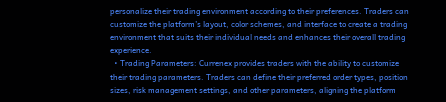personalize their trading environment according to their preferences. Traders can customize the platform’s layout, color schemes, and interface to create a trading environment that suits their individual needs and enhances their overall trading experience.
  • Trading Parameters: Currenex provides traders with the ability to customize their trading parameters. Traders can define their preferred order types, position sizes, risk management settings, and other parameters, aligning the platform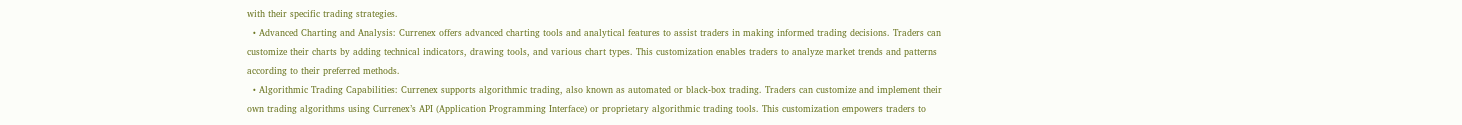with their specific trading strategies.
  • Advanced Charting and Analysis: Currenex offers advanced charting tools and analytical features to assist traders in making informed trading decisions. Traders can customize their charts by adding technical indicators, drawing tools, and various chart types. This customization enables traders to analyze market trends and patterns according to their preferred methods.
  • Algorithmic Trading Capabilities: Currenex supports algorithmic trading, also known as automated or black-box trading. Traders can customize and implement their own trading algorithms using Currenex’s API (Application Programming Interface) or proprietary algorithmic trading tools. This customization empowers traders to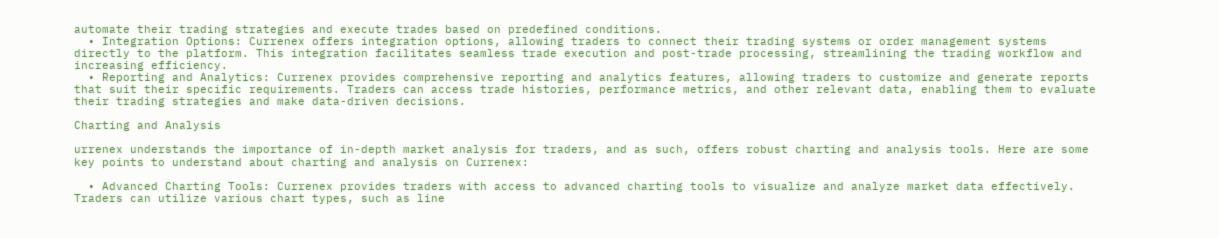automate their trading strategies and execute trades based on predefined conditions.
  • Integration Options: Currenex offers integration options, allowing traders to connect their trading systems or order management systems directly to the platform. This integration facilitates seamless trade execution and post-trade processing, streamlining the trading workflow and increasing efficiency.
  • Reporting and Analytics: Currenex provides comprehensive reporting and analytics features, allowing traders to customize and generate reports that suit their specific requirements. Traders can access trade histories, performance metrics, and other relevant data, enabling them to evaluate their trading strategies and make data-driven decisions.

Charting and Analysis

urrenex understands the importance of in-depth market analysis for traders, and as such, offers robust charting and analysis tools. Here are some key points to understand about charting and analysis on Currenex:

  • Advanced Charting Tools: Currenex provides traders with access to advanced charting tools to visualize and analyze market data effectively. Traders can utilize various chart types, such as line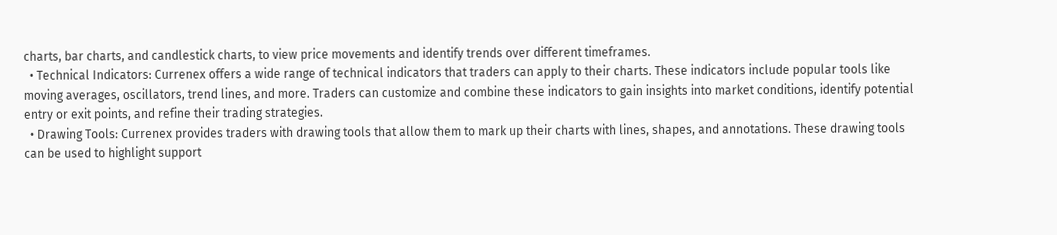charts, bar charts, and candlestick charts, to view price movements and identify trends over different timeframes.
  • Technical Indicators: Currenex offers a wide range of technical indicators that traders can apply to their charts. These indicators include popular tools like moving averages, oscillators, trend lines, and more. Traders can customize and combine these indicators to gain insights into market conditions, identify potential entry or exit points, and refine their trading strategies.
  • Drawing Tools: Currenex provides traders with drawing tools that allow them to mark up their charts with lines, shapes, and annotations. These drawing tools can be used to highlight support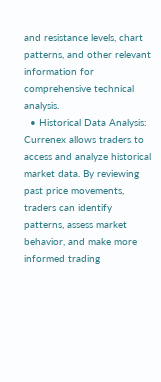and resistance levels, chart patterns, and other relevant information for comprehensive technical analysis.
  • Historical Data Analysis: Currenex allows traders to access and analyze historical market data. By reviewing past price movements, traders can identify patterns, assess market behavior, and make more informed trading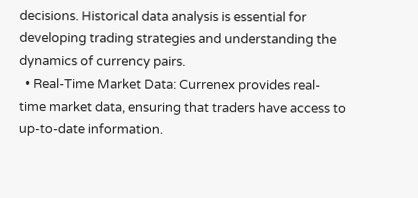decisions. Historical data analysis is essential for developing trading strategies and understanding the dynamics of currency pairs.
  • Real-Time Market Data: Currenex provides real-time market data, ensuring that traders have access to up-to-date information.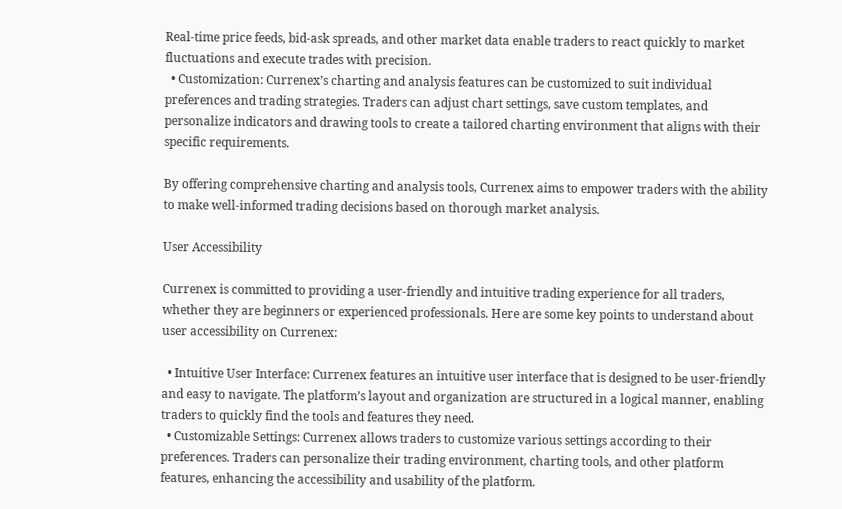Real-time price feeds, bid-ask spreads, and other market data enable traders to react quickly to market fluctuations and execute trades with precision.
  • Customization: Currenex’s charting and analysis features can be customized to suit individual preferences and trading strategies. Traders can adjust chart settings, save custom templates, and personalize indicators and drawing tools to create a tailored charting environment that aligns with their specific requirements.

By offering comprehensive charting and analysis tools, Currenex aims to empower traders with the ability to make well-informed trading decisions based on thorough market analysis.

User Accessibility

Currenex is committed to providing a user-friendly and intuitive trading experience for all traders, whether they are beginners or experienced professionals. Here are some key points to understand about user accessibility on Currenex:

  • Intuitive User Interface: Currenex features an intuitive user interface that is designed to be user-friendly and easy to navigate. The platform’s layout and organization are structured in a logical manner, enabling traders to quickly find the tools and features they need.
  • Customizable Settings: Currenex allows traders to customize various settings according to their preferences. Traders can personalize their trading environment, charting tools, and other platform features, enhancing the accessibility and usability of the platform.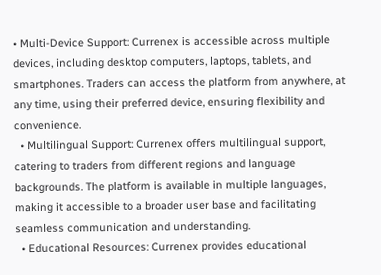• Multi-Device Support: Currenex is accessible across multiple devices, including desktop computers, laptops, tablets, and smartphones. Traders can access the platform from anywhere, at any time, using their preferred device, ensuring flexibility and convenience.
  • Multilingual Support: Currenex offers multilingual support, catering to traders from different regions and language backgrounds. The platform is available in multiple languages, making it accessible to a broader user base and facilitating seamless communication and understanding.
  • Educational Resources: Currenex provides educational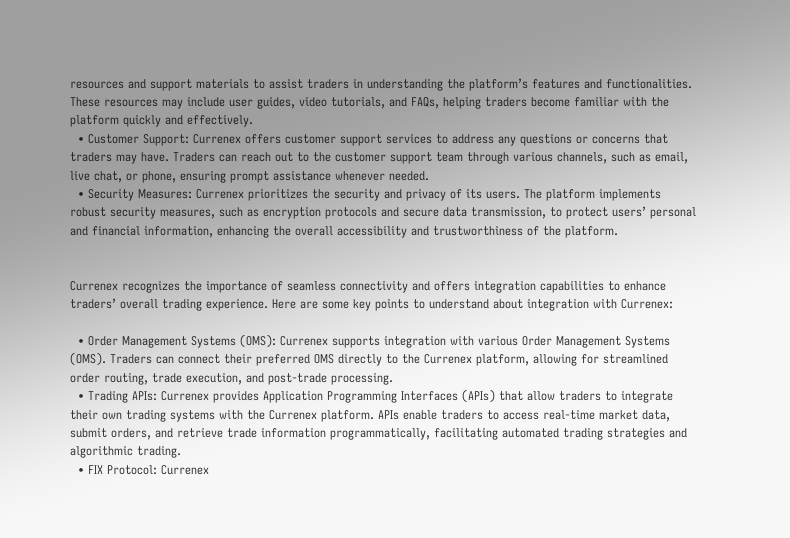resources and support materials to assist traders in understanding the platform’s features and functionalities. These resources may include user guides, video tutorials, and FAQs, helping traders become familiar with the platform quickly and effectively.
  • Customer Support: Currenex offers customer support services to address any questions or concerns that traders may have. Traders can reach out to the customer support team through various channels, such as email, live chat, or phone, ensuring prompt assistance whenever needed.
  • Security Measures: Currenex prioritizes the security and privacy of its users. The platform implements robust security measures, such as encryption protocols and secure data transmission, to protect users’ personal and financial information, enhancing the overall accessibility and trustworthiness of the platform.


Currenex recognizes the importance of seamless connectivity and offers integration capabilities to enhance traders’ overall trading experience. Here are some key points to understand about integration with Currenex:

  • Order Management Systems (OMS): Currenex supports integration with various Order Management Systems (OMS). Traders can connect their preferred OMS directly to the Currenex platform, allowing for streamlined order routing, trade execution, and post-trade processing.
  • Trading APIs: Currenex provides Application Programming Interfaces (APIs) that allow traders to integrate their own trading systems with the Currenex platform. APIs enable traders to access real-time market data, submit orders, and retrieve trade information programmatically, facilitating automated trading strategies and algorithmic trading.
  • FIX Protocol: Currenex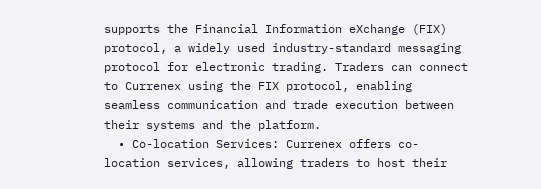supports the Financial Information eXchange (FIX) protocol, a widely used industry-standard messaging protocol for electronic trading. Traders can connect to Currenex using the FIX protocol, enabling seamless communication and trade execution between their systems and the platform.
  • Co-location Services: Currenex offers co-location services, allowing traders to host their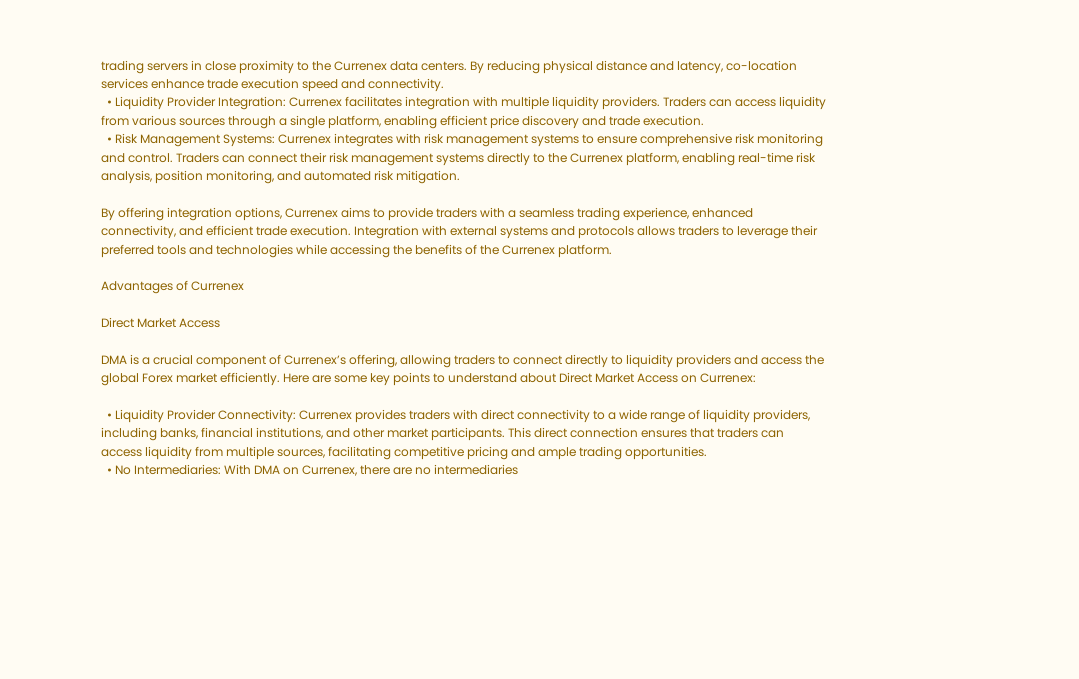trading servers in close proximity to the Currenex data centers. By reducing physical distance and latency, co-location services enhance trade execution speed and connectivity.
  • Liquidity Provider Integration: Currenex facilitates integration with multiple liquidity providers. Traders can access liquidity from various sources through a single platform, enabling efficient price discovery and trade execution.
  • Risk Management Systems: Currenex integrates with risk management systems to ensure comprehensive risk monitoring and control. Traders can connect their risk management systems directly to the Currenex platform, enabling real-time risk analysis, position monitoring, and automated risk mitigation.

By offering integration options, Currenex aims to provide traders with a seamless trading experience, enhanced connectivity, and efficient trade execution. Integration with external systems and protocols allows traders to leverage their preferred tools and technologies while accessing the benefits of the Currenex platform.

Advantages of Currenex

Direct Market Access

DMA is a crucial component of Currenex’s offering, allowing traders to connect directly to liquidity providers and access the global Forex market efficiently. Here are some key points to understand about Direct Market Access on Currenex:

  • Liquidity Provider Connectivity: Currenex provides traders with direct connectivity to a wide range of liquidity providers, including banks, financial institutions, and other market participants. This direct connection ensures that traders can access liquidity from multiple sources, facilitating competitive pricing and ample trading opportunities.
  • No Intermediaries: With DMA on Currenex, there are no intermediaries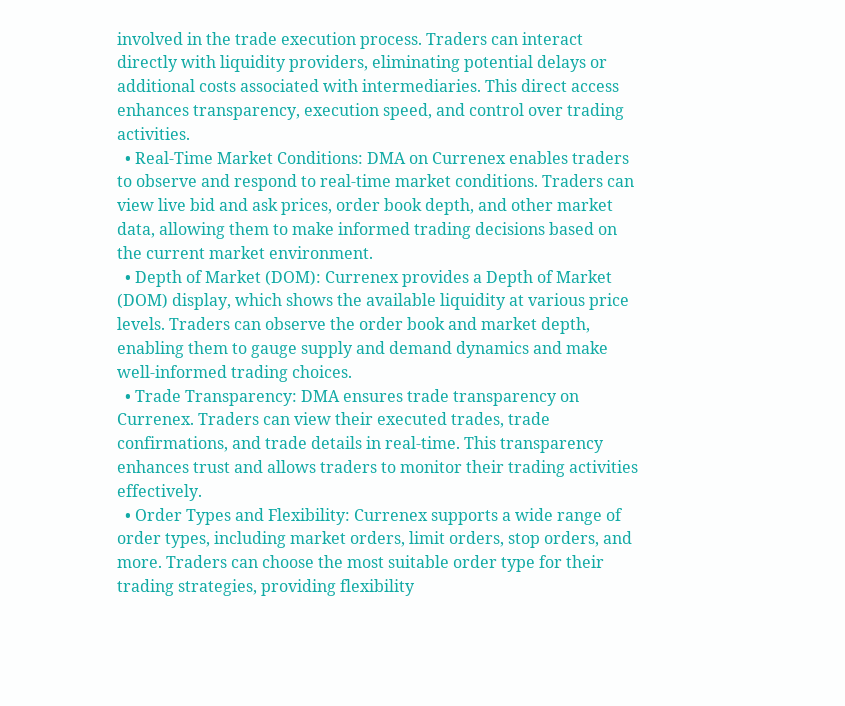involved in the trade execution process. Traders can interact directly with liquidity providers, eliminating potential delays or additional costs associated with intermediaries. This direct access enhances transparency, execution speed, and control over trading activities.
  • Real-Time Market Conditions: DMA on Currenex enables traders to observe and respond to real-time market conditions. Traders can view live bid and ask prices, order book depth, and other market data, allowing them to make informed trading decisions based on the current market environment.
  • Depth of Market (DOM): Currenex provides a Depth of Market (DOM) display, which shows the available liquidity at various price levels. Traders can observe the order book and market depth, enabling them to gauge supply and demand dynamics and make well-informed trading choices.
  • Trade Transparency: DMA ensures trade transparency on Currenex. Traders can view their executed trades, trade confirmations, and trade details in real-time. This transparency enhances trust and allows traders to monitor their trading activities effectively.
  • Order Types and Flexibility: Currenex supports a wide range of order types, including market orders, limit orders, stop orders, and more. Traders can choose the most suitable order type for their trading strategies, providing flexibility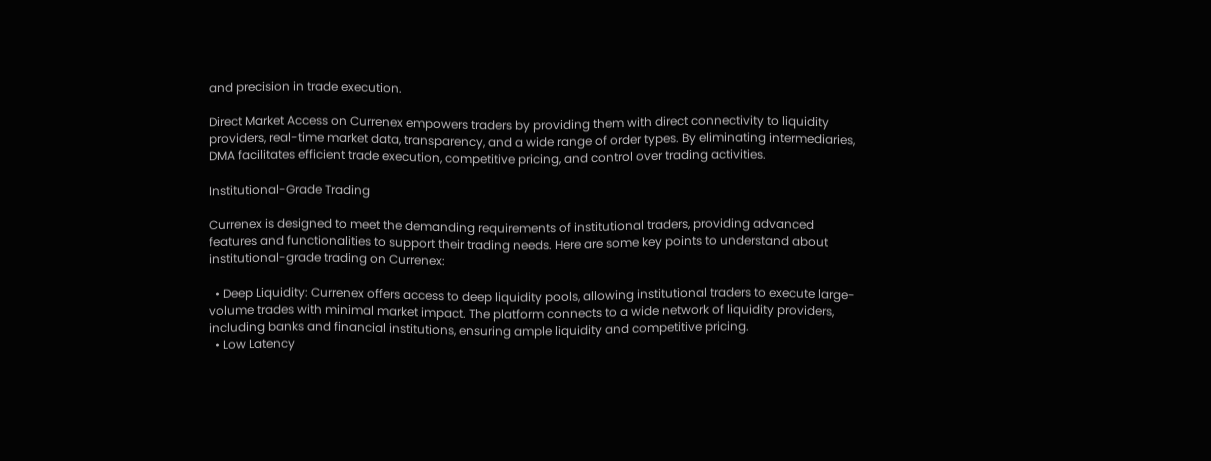and precision in trade execution.

Direct Market Access on Currenex empowers traders by providing them with direct connectivity to liquidity providers, real-time market data, transparency, and a wide range of order types. By eliminating intermediaries, DMA facilitates efficient trade execution, competitive pricing, and control over trading activities.

Institutional-Grade Trading

Currenex is designed to meet the demanding requirements of institutional traders, providing advanced features and functionalities to support their trading needs. Here are some key points to understand about institutional-grade trading on Currenex:

  • Deep Liquidity: Currenex offers access to deep liquidity pools, allowing institutional traders to execute large-volume trades with minimal market impact. The platform connects to a wide network of liquidity providers, including banks and financial institutions, ensuring ample liquidity and competitive pricing.
  • Low Latency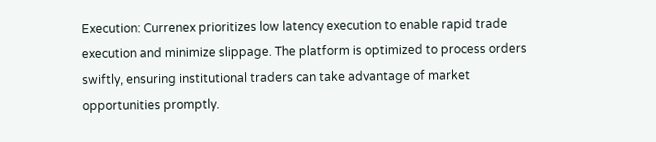Execution: Currenex prioritizes low latency execution to enable rapid trade execution and minimize slippage. The platform is optimized to process orders swiftly, ensuring institutional traders can take advantage of market opportunities promptly.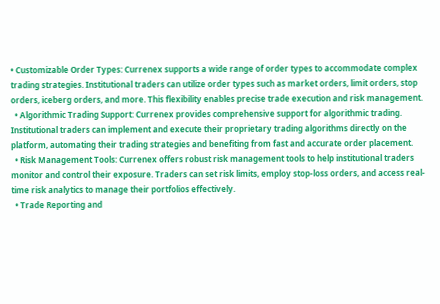• Customizable Order Types: Currenex supports a wide range of order types to accommodate complex trading strategies. Institutional traders can utilize order types such as market orders, limit orders, stop orders, iceberg orders, and more. This flexibility enables precise trade execution and risk management.
  • Algorithmic Trading Support: Currenex provides comprehensive support for algorithmic trading. Institutional traders can implement and execute their proprietary trading algorithms directly on the platform, automating their trading strategies and benefiting from fast and accurate order placement.
  • Risk Management Tools: Currenex offers robust risk management tools to help institutional traders monitor and control their exposure. Traders can set risk limits, employ stop-loss orders, and access real-time risk analytics to manage their portfolios effectively.
  • Trade Reporting and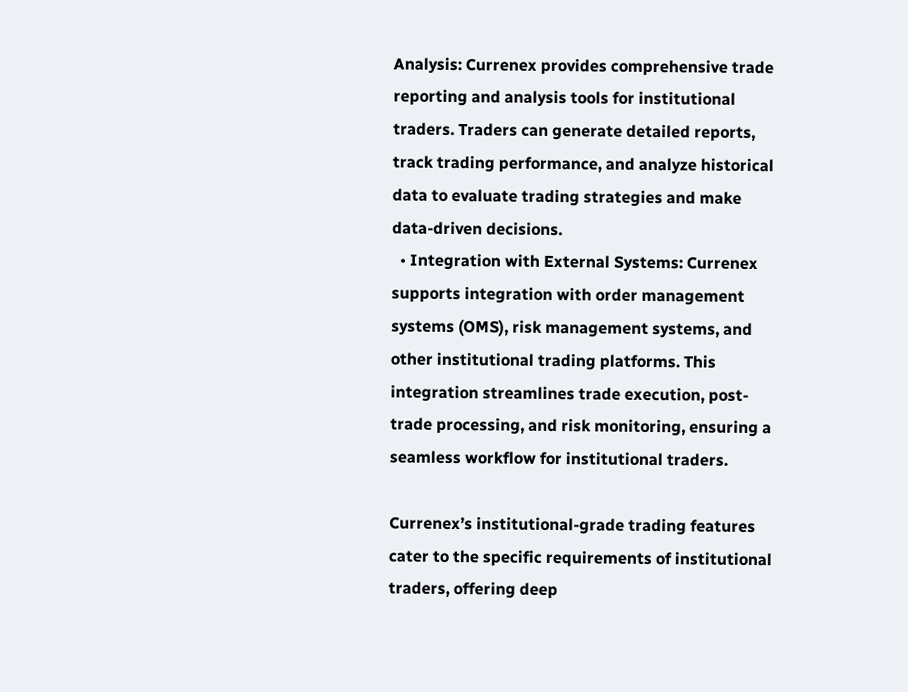Analysis: Currenex provides comprehensive trade reporting and analysis tools for institutional traders. Traders can generate detailed reports, track trading performance, and analyze historical data to evaluate trading strategies and make data-driven decisions.
  • Integration with External Systems: Currenex supports integration with order management systems (OMS), risk management systems, and other institutional trading platforms. This integration streamlines trade execution, post-trade processing, and risk monitoring, ensuring a seamless workflow for institutional traders.

Currenex’s institutional-grade trading features cater to the specific requirements of institutional traders, offering deep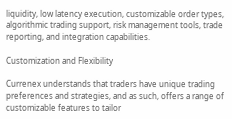liquidity, low latency execution, customizable order types, algorithmic trading support, risk management tools, trade reporting, and integration capabilities.

Customization and Flexibility

Currenex understands that traders have unique trading preferences and strategies, and as such, offers a range of customizable features to tailor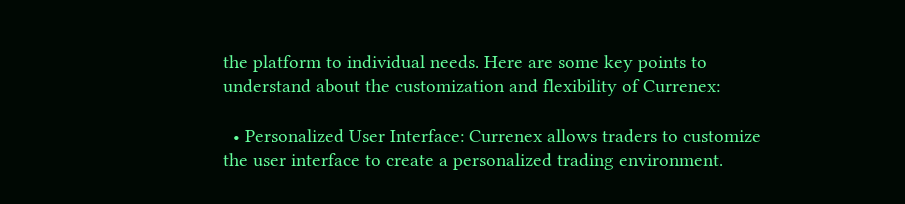the platform to individual needs. Here are some key points to understand about the customization and flexibility of Currenex:

  • Personalized User Interface: Currenex allows traders to customize the user interface to create a personalized trading environment.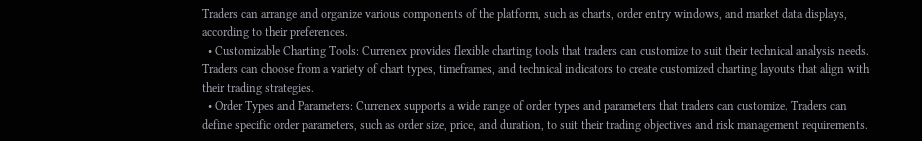Traders can arrange and organize various components of the platform, such as charts, order entry windows, and market data displays, according to their preferences.
  • Customizable Charting Tools: Currenex provides flexible charting tools that traders can customize to suit their technical analysis needs. Traders can choose from a variety of chart types, timeframes, and technical indicators to create customized charting layouts that align with their trading strategies.
  • Order Types and Parameters: Currenex supports a wide range of order types and parameters that traders can customize. Traders can define specific order parameters, such as order size, price, and duration, to suit their trading objectives and risk management requirements.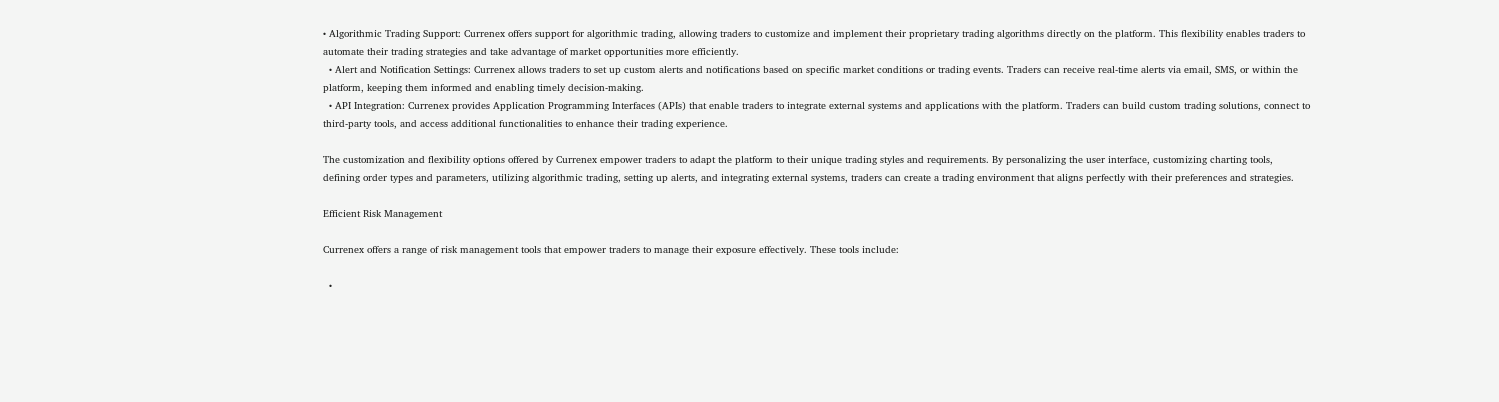• Algorithmic Trading Support: Currenex offers support for algorithmic trading, allowing traders to customize and implement their proprietary trading algorithms directly on the platform. This flexibility enables traders to automate their trading strategies and take advantage of market opportunities more efficiently.
  • Alert and Notification Settings: Currenex allows traders to set up custom alerts and notifications based on specific market conditions or trading events. Traders can receive real-time alerts via email, SMS, or within the platform, keeping them informed and enabling timely decision-making.
  • API Integration: Currenex provides Application Programming Interfaces (APIs) that enable traders to integrate external systems and applications with the platform. Traders can build custom trading solutions, connect to third-party tools, and access additional functionalities to enhance their trading experience.

The customization and flexibility options offered by Currenex empower traders to adapt the platform to their unique trading styles and requirements. By personalizing the user interface, customizing charting tools, defining order types and parameters, utilizing algorithmic trading, setting up alerts, and integrating external systems, traders can create a trading environment that aligns perfectly with their preferences and strategies.

Efficient Risk Management

Currenex offers a range of risk management tools that empower traders to manage their exposure effectively. These tools include:

  •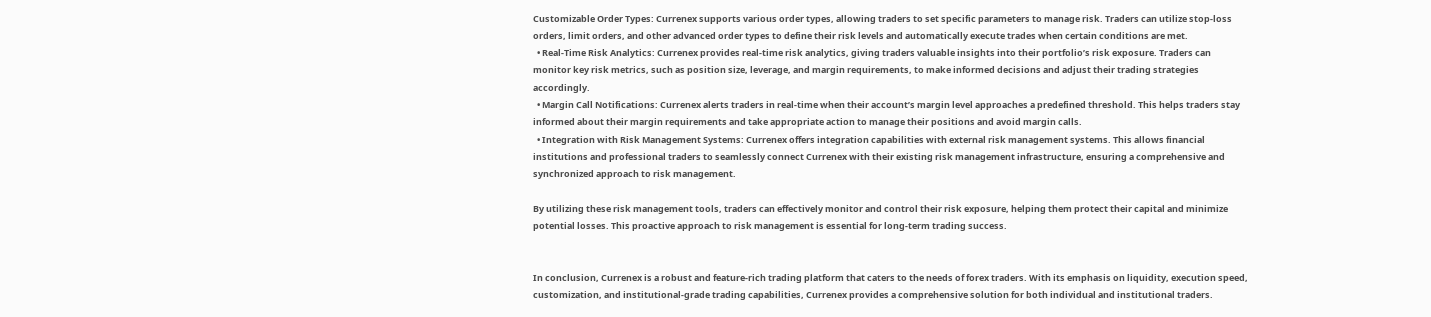Customizable Order Types: Currenex supports various order types, allowing traders to set specific parameters to manage risk. Traders can utilize stop-loss orders, limit orders, and other advanced order types to define their risk levels and automatically execute trades when certain conditions are met.
  • Real-Time Risk Analytics: Currenex provides real-time risk analytics, giving traders valuable insights into their portfolio’s risk exposure. Traders can monitor key risk metrics, such as position size, leverage, and margin requirements, to make informed decisions and adjust their trading strategies accordingly.
  • Margin Call Notifications: Currenex alerts traders in real-time when their account’s margin level approaches a predefined threshold. This helps traders stay informed about their margin requirements and take appropriate action to manage their positions and avoid margin calls.
  • Integration with Risk Management Systems: Currenex offers integration capabilities with external risk management systems. This allows financial institutions and professional traders to seamlessly connect Currenex with their existing risk management infrastructure, ensuring a comprehensive and synchronized approach to risk management.

By utilizing these risk management tools, traders can effectively monitor and control their risk exposure, helping them protect their capital and minimize potential losses. This proactive approach to risk management is essential for long-term trading success.


In conclusion, Currenex is a robust and feature-rich trading platform that caters to the needs of forex traders. With its emphasis on liquidity, execution speed, customization, and institutional-grade trading capabilities, Currenex provides a comprehensive solution for both individual and institutional traders.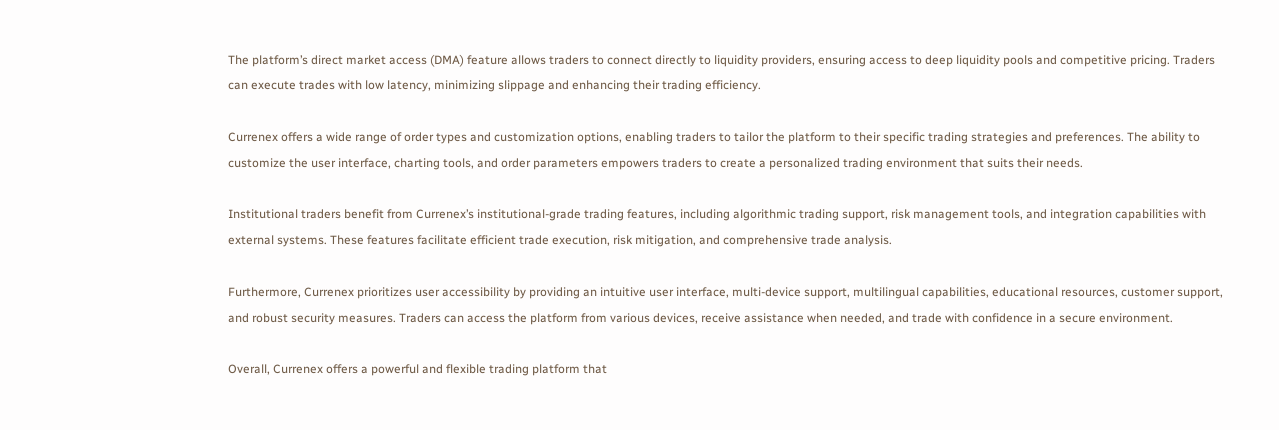The platform’s direct market access (DMA) feature allows traders to connect directly to liquidity providers, ensuring access to deep liquidity pools and competitive pricing. Traders can execute trades with low latency, minimizing slippage and enhancing their trading efficiency.

Currenex offers a wide range of order types and customization options, enabling traders to tailor the platform to their specific trading strategies and preferences. The ability to customize the user interface, charting tools, and order parameters empowers traders to create a personalized trading environment that suits their needs.

Institutional traders benefit from Currenex’s institutional-grade trading features, including algorithmic trading support, risk management tools, and integration capabilities with external systems. These features facilitate efficient trade execution, risk mitigation, and comprehensive trade analysis.

Furthermore, Currenex prioritizes user accessibility by providing an intuitive user interface, multi-device support, multilingual capabilities, educational resources, customer support, and robust security measures. Traders can access the platform from various devices, receive assistance when needed, and trade with confidence in a secure environment.

Overall, Currenex offers a powerful and flexible trading platform that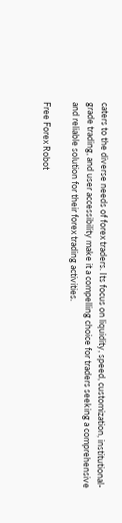caters to the diverse needs of forex traders. Its focus on liquidity, speed, customization, institutional-grade trading, and user accessibility make it a compelling choice for traders seeking a comprehensive and reliable solution for their forex trading activities.

Free Forex Robot